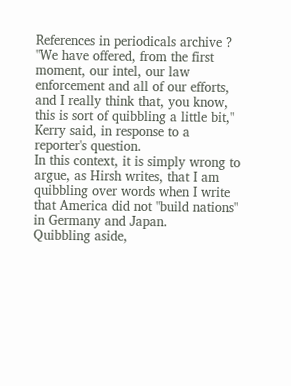References in periodicals archive ?
"We have offered, from the first moment, our intel, our law enforcement and all of our efforts, and I really think that, you know, this is sort of quibbling a little bit," Kerry said, in response to a reporter's question.
In this context, it is simply wrong to argue, as Hirsh writes, that I am quibbling over words when I write that America did not "build nations" in Germany and Japan.
Quibbling aside,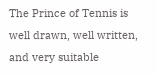The Prince of Tennis is well drawn, well written, and very suitable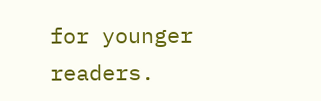for younger readers.